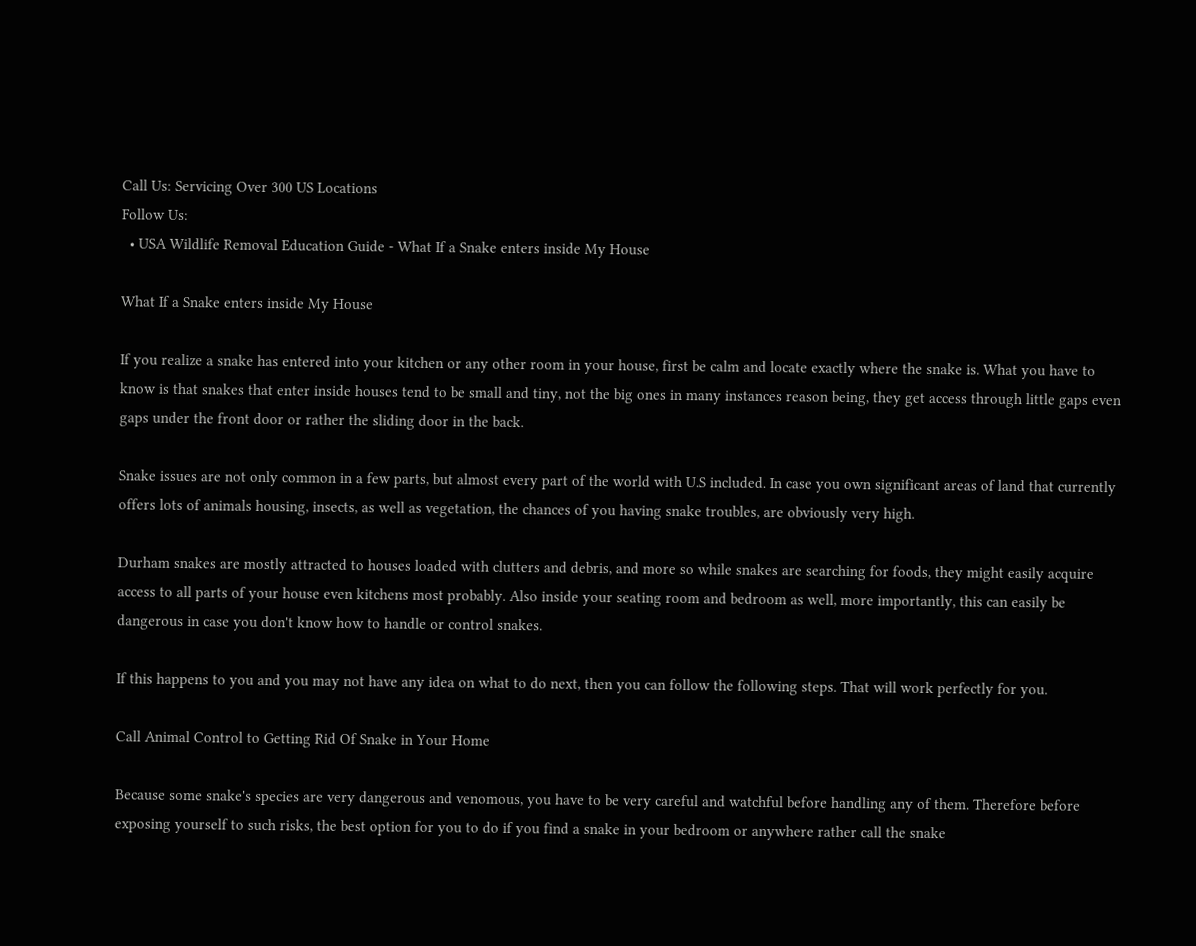Call Us: Servicing Over 300 US Locations
Follow Us:
  • USA Wildlife Removal Education Guide - What If a Snake enters inside My House

What If a Snake enters inside My House

If you realize a snake has entered into your kitchen or any other room in your house, first be calm and locate exactly where the snake is. What you have to know is that snakes that enter inside houses tend to be small and tiny, not the big ones in many instances reason being, they get access through little gaps even gaps under the front door or rather the sliding door in the back.

Snake issues are not only common in a few parts, but almost every part of the world with U.S included. In case you own significant areas of land that currently offers lots of animals housing, insects, as well as vegetation, the chances of you having snake troubles, are obviously very high.

Durham snakes are mostly attracted to houses loaded with clutters and debris, and more so while snakes are searching for foods, they might easily acquire access to all parts of your house even kitchens most probably. Also inside your seating room and bedroom as well, more importantly, this can easily be dangerous in case you don't know how to handle or control snakes.

If this happens to you and you may not have any idea on what to do next, then you can follow the following steps. That will work perfectly for you.

Call Animal Control to Getting Rid Of Snake in Your Home

Because some snake's species are very dangerous and venomous, you have to be very careful and watchful before handling any of them. Therefore before exposing yourself to such risks, the best option for you to do if you find a snake in your bedroom or anywhere rather call the snake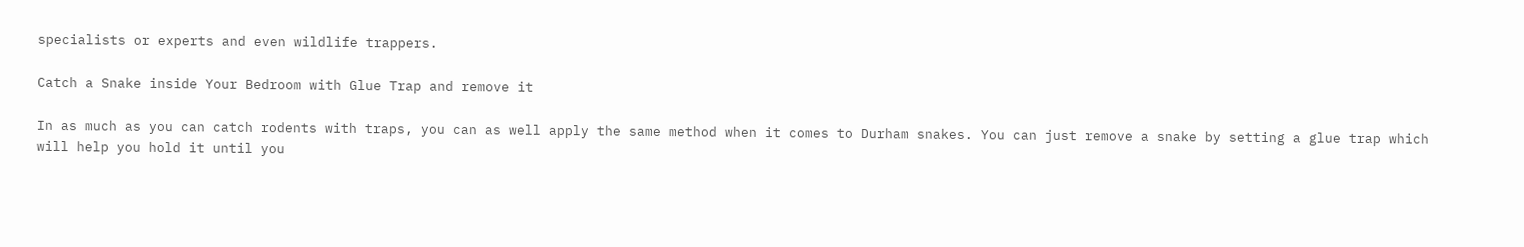specialists or experts and even wildlife trappers.

Catch a Snake inside Your Bedroom with Glue Trap and remove it

In as much as you can catch rodents with traps, you can as well apply the same method when it comes to Durham snakes. You can just remove a snake by setting a glue trap which will help you hold it until you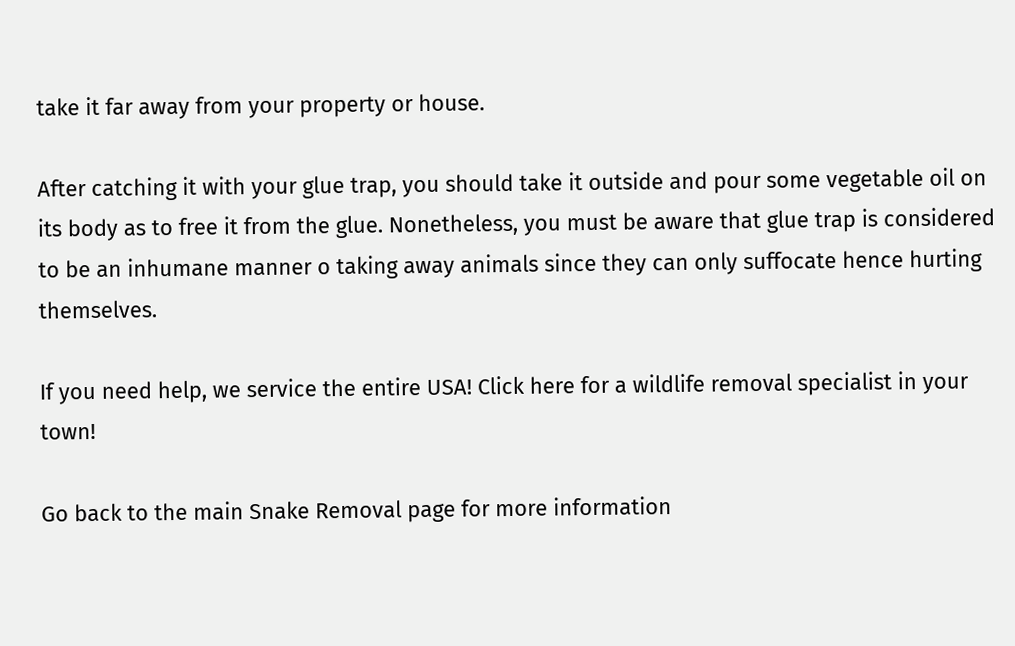take it far away from your property or house.

After catching it with your glue trap, you should take it outside and pour some vegetable oil on its body as to free it from the glue. Nonetheless, you must be aware that glue trap is considered to be an inhumane manner o taking away animals since they can only suffocate hence hurting themselves.

If you need help, we service the entire USA! Click here for a wildlife removal specialist in your town!

Go back to the main Snake Removal page for more information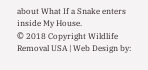about What If a Snake enters inside My House.
© 2018 Copyright Wildlife Removal USA | Web Design by: